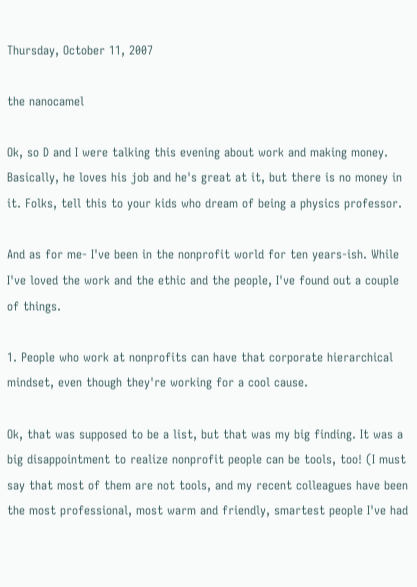Thursday, October 11, 2007

the nanocamel

Ok, so D and I were talking this evening about work and making money. Basically, he loves his job and he's great at it, but there is no money in it. Folks, tell this to your kids who dream of being a physics professor.

And as for me- I've been in the nonprofit world for ten years-ish. While I've loved the work and the ethic and the people, I've found out a couple of things.

1. People who work at nonprofits can have that corporate hierarchical mindset, even though they're working for a cool cause.

Ok, that was supposed to be a list, but that was my big finding. It was a big disappointment to realize nonprofit people can be tools, too! (I must say that most of them are not tools, and my recent colleagues have been the most professional, most warm and friendly, smartest people I've had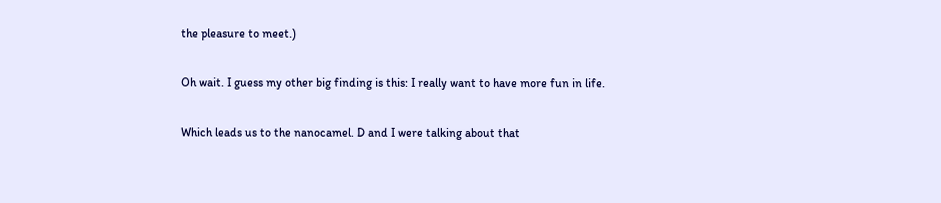the pleasure to meet.)

Oh wait. I guess my other big finding is this: I really want to have more fun in life.

Which leads us to the nanocamel. D and I were talking about that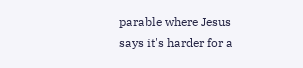parable where Jesus says it's harder for a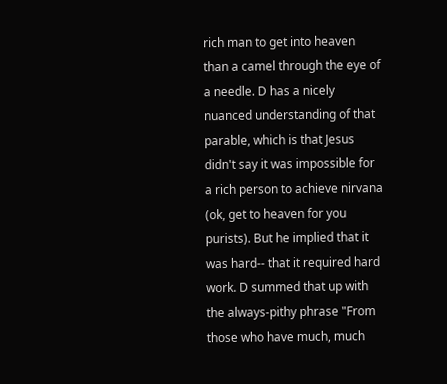rich man to get into heaven than a camel through the eye of a needle. D has a nicely nuanced understanding of that parable, which is that Jesus didn't say it was impossible for a rich person to achieve nirvana (ok, get to heaven for you purists). But he implied that it was hard-- that it required hard work. D summed that up with the always-pithy phrase "From those who have much, much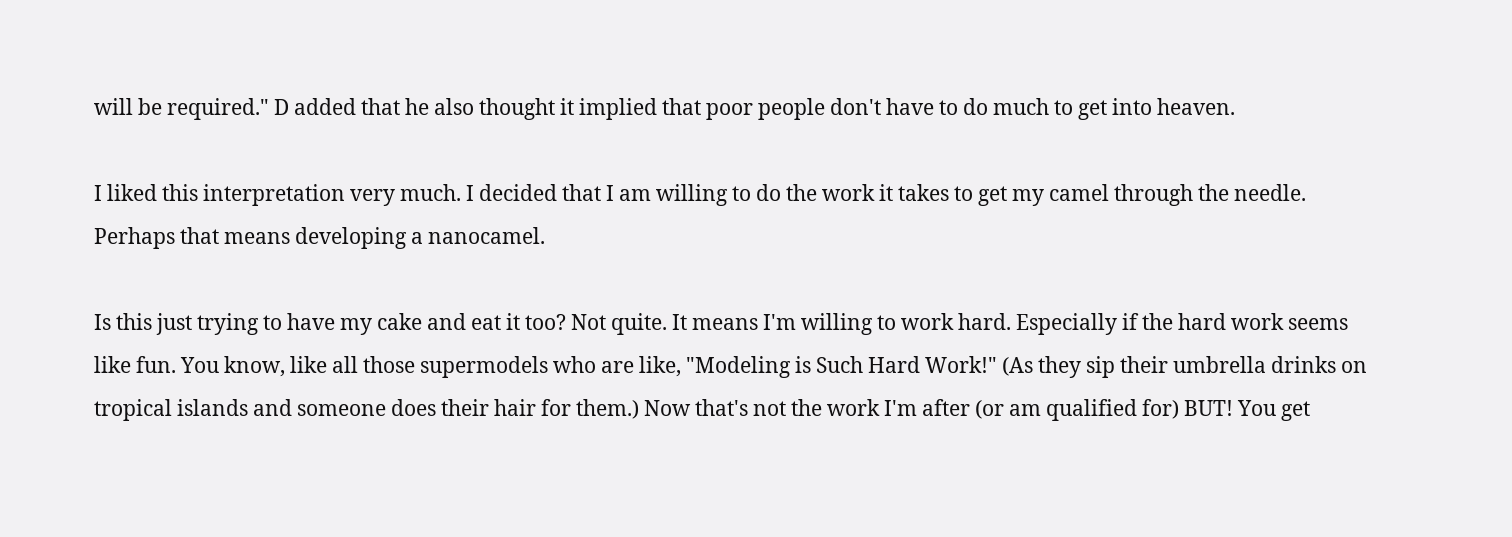will be required." D added that he also thought it implied that poor people don't have to do much to get into heaven.

I liked this interpretation very much. I decided that I am willing to do the work it takes to get my camel through the needle. Perhaps that means developing a nanocamel.

Is this just trying to have my cake and eat it too? Not quite. It means I'm willing to work hard. Especially if the hard work seems like fun. You know, like all those supermodels who are like, "Modeling is Such Hard Work!" (As they sip their umbrella drinks on tropical islands and someone does their hair for them.) Now that's not the work I'm after (or am qualified for) BUT! You get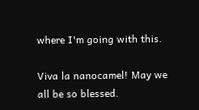where I'm going with this.

Viva la nanocamel! May we all be so blessed.